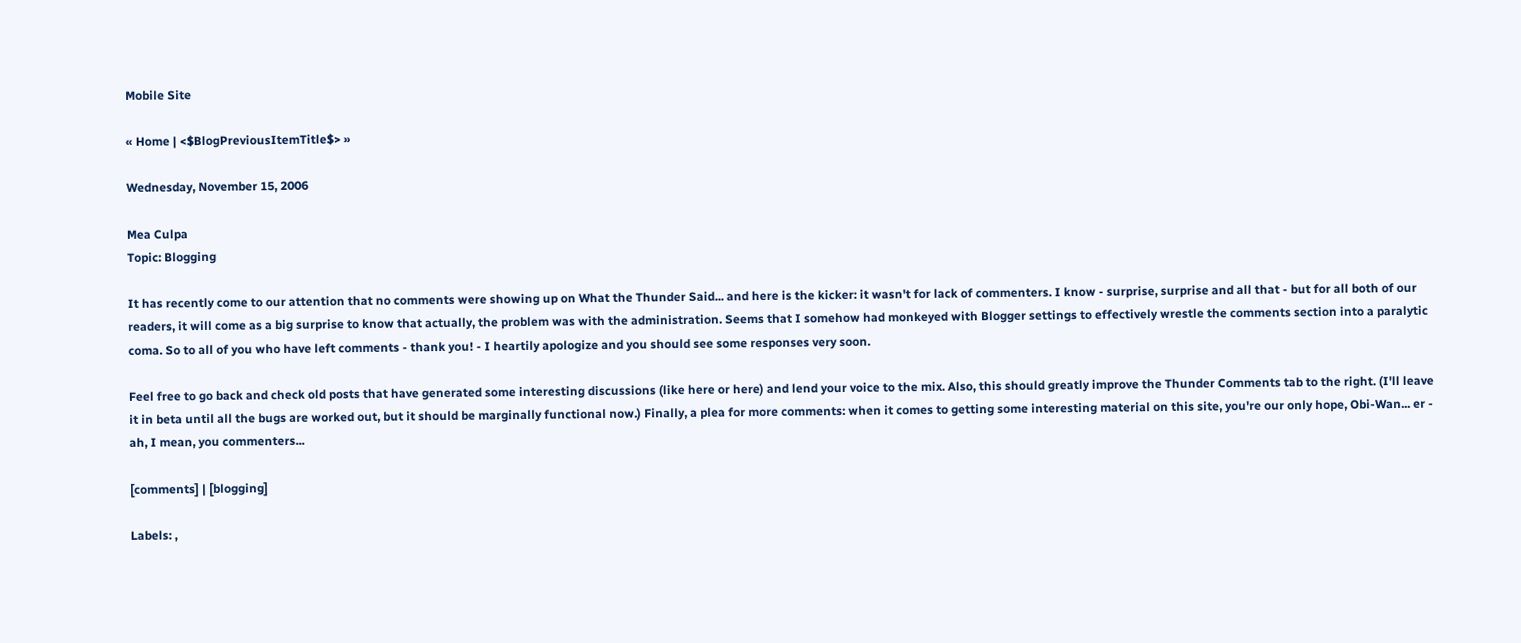Mobile Site

« Home | <$BlogPreviousItemTitle$> »

Wednesday, November 15, 2006

Mea Culpa
Topic: Blogging

It has recently come to our attention that no comments were showing up on What the Thunder Said... and here is the kicker: it wasn't for lack of commenters. I know - surprise, surprise and all that - but for all both of our readers, it will come as a big surprise to know that actually, the problem was with the administration. Seems that I somehow had monkeyed with Blogger settings to effectively wrestle the comments section into a paralytic coma. So to all of you who have left comments - thank you! - I heartily apologize and you should see some responses very soon.

Feel free to go back and check old posts that have generated some interesting discussions (like here or here) and lend your voice to the mix. Also, this should greatly improve the Thunder Comments tab to the right. (I'll leave it in beta until all the bugs are worked out, but it should be marginally functional now.) Finally, a plea for more comments: when it comes to getting some interesting material on this site, you're our only hope, Obi-Wan... er - ah, I mean, you commenters...

[comments] | [blogging]

Labels: ,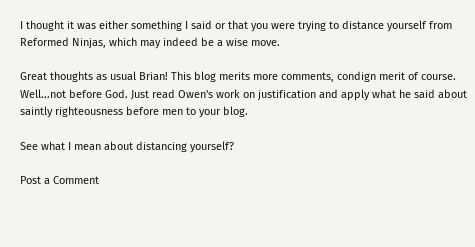I thought it was either something I said or that you were trying to distance yourself from Reformed Ninjas, which may indeed be a wise move.

Great thoughts as usual Brian! This blog merits more comments, condign merit of course. Well...not before God. Just read Owen's work on justification and apply what he said about saintly righteousness before men to your blog.

See what I mean about distancing yourself?

Post a Comment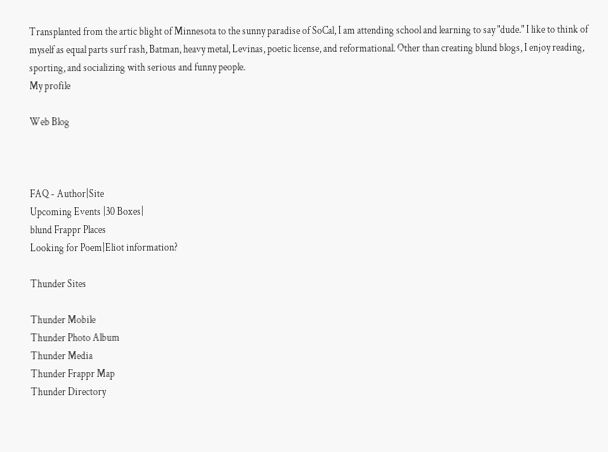Transplanted from the artic blight of Minnesota to the sunny paradise of SoCal, I am attending school and learning to say "dude." I like to think of myself as equal parts surf rash, Batman, heavy metal, Levinas, poetic license, and reformational. Other than creating blund blogs, I enjoy reading, sporting, and socializing with serious and funny people.
My profile

Web Blog



FAQ - Author|Site
Upcoming Events |30 Boxes|
blund Frappr Places
Looking for Poem|Eliot information?

Thunder Sites

Thunder Mobile
Thunder Photo Album
Thunder Media
Thunder Frappr Map
Thunder Directory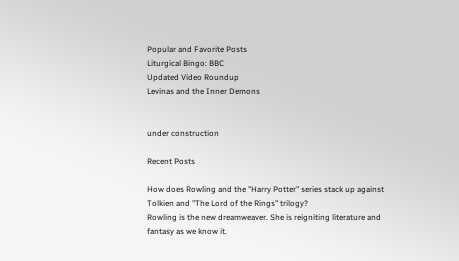Popular and Favorite Posts
Liturgical Bingo: BBC
Updated Video Roundup
Levinas and the Inner Demons


under construction

Recent Posts

How does Rowling and the "Harry Potter" series stack up against Tolkien and "The Lord of the Rings" trilogy?
Rowling is the new dreamweaver. She is reigniting literature and fantasy as we know it.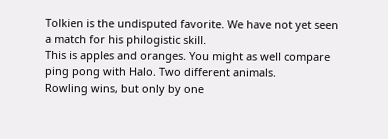Tolkien is the undisputed favorite. We have not yet seen a match for his philogistic skill.
This is apples and oranges. You might as well compare ping pong with Halo. Two different animals.
Rowling wins, but only by one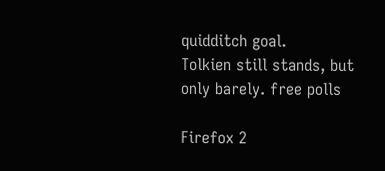quidditch goal.
Tolkien still stands, but only barely. free polls

Firefox 2